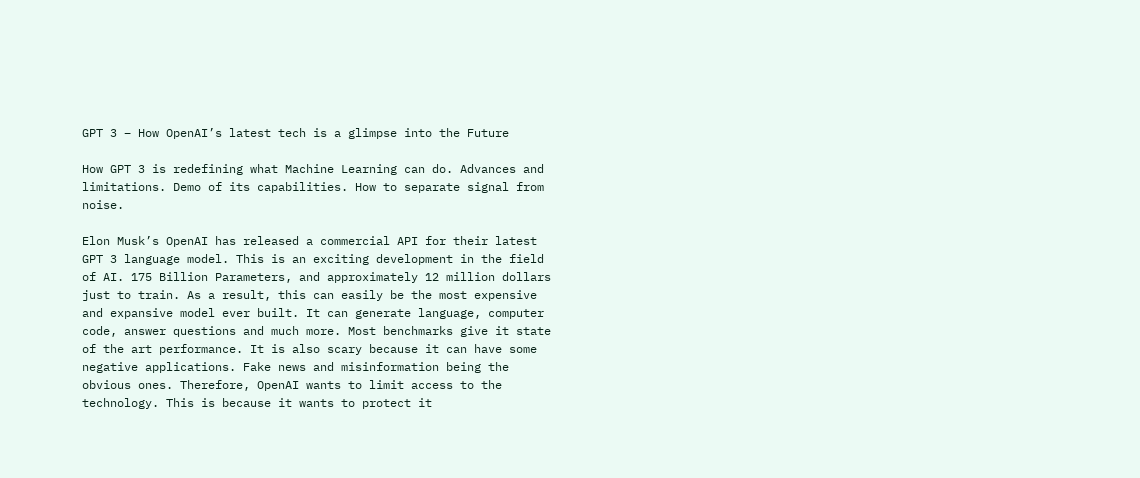GPT 3 – How OpenAI’s latest tech is a glimpse into the Future

How GPT 3 is redefining what Machine Learning can do. Advances and limitations. Demo of its capabilities. How to separate signal from noise.

Elon Musk’s OpenAI has released a commercial API for their latest GPT 3 language model. This is an exciting development in the field of AI. 175 Billion Parameters, and approximately 12 million dollars just to train. As a result, this can easily be the most expensive and expansive model ever built. It can generate language, computer code, answer questions and much more. Most benchmarks give it state of the art performance. It is also scary because it can have some negative applications. Fake news and misinformation being the obvious ones. Therefore, OpenAI wants to limit access to the technology. This is because it wants to protect it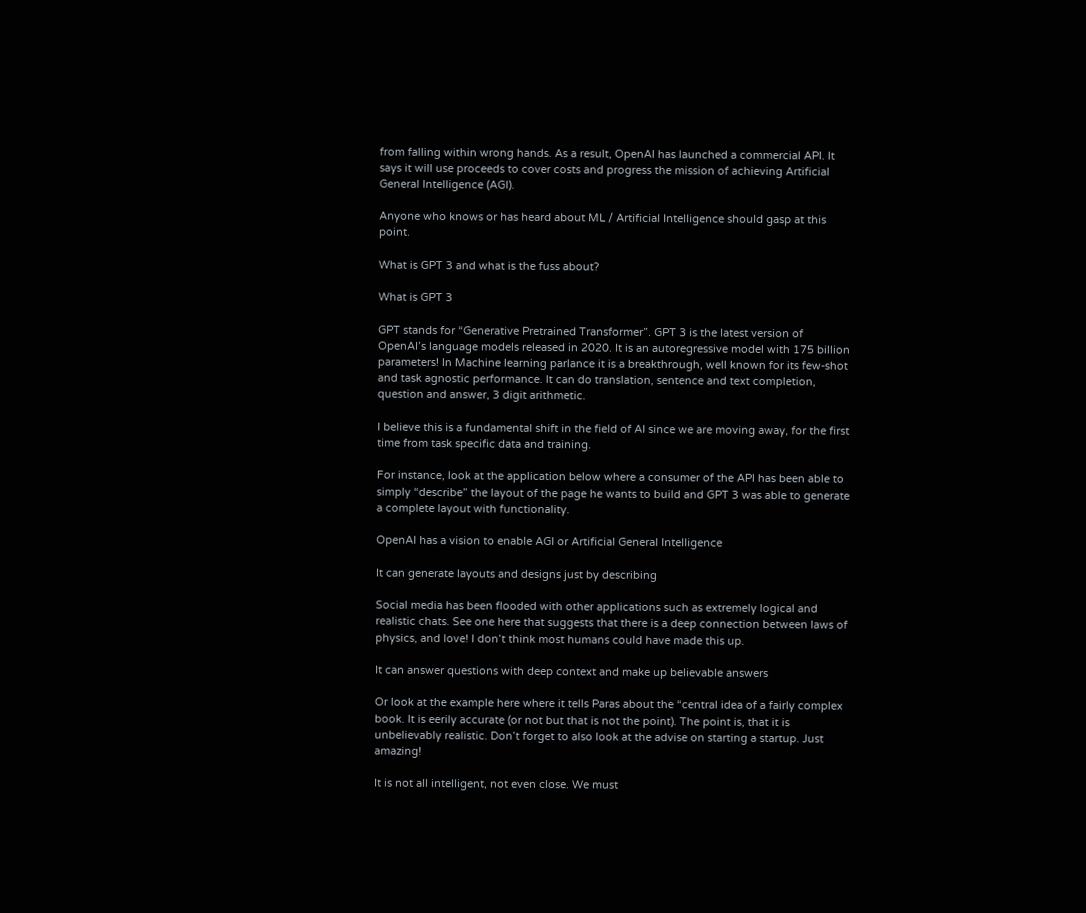from falling within wrong hands. As a result, OpenAI has launched a commercial API. It says it will use proceeds to cover costs and progress the mission of achieving Artificial General Intelligence (AGI).

Anyone who knows or has heard about ML / Artificial Intelligence should gasp at this point.

What is GPT 3 and what is the fuss about?

What is GPT 3

GPT stands for “Generative Pretrained Transformer”. GPT 3 is the latest version of OpenAI’s language models released in 2020. It is an autoregressive model with 175 billion parameters! In Machine learning parlance it is a breakthrough, well known for its few-shot and task agnostic performance. It can do translation, sentence and text completion, question and answer, 3 digit arithmetic.

I believe this is a fundamental shift in the field of AI since we are moving away, for the first time from task specific data and training.

For instance, look at the application below where a consumer of the API has been able to simply “describe” the layout of the page he wants to build and GPT 3 was able to generate a complete layout with functionality.

OpenAI has a vision to enable AGI or Artificial General Intelligence

It can generate layouts and designs just by describing

Social media has been flooded with other applications such as extremely logical and realistic chats. See one here that suggests that there is a deep connection between laws of physics, and love! I don’t think most humans could have made this up.

It can answer questions with deep context and make up believable answers

Or look at the example here where it tells Paras about the “central idea of a fairly complex book. It is eerily accurate (or not but that is not the point). The point is, that it is unbelievably realistic. Don’t forget to also look at the advise on starting a startup. Just amazing!

It is not all intelligent, not even close. We must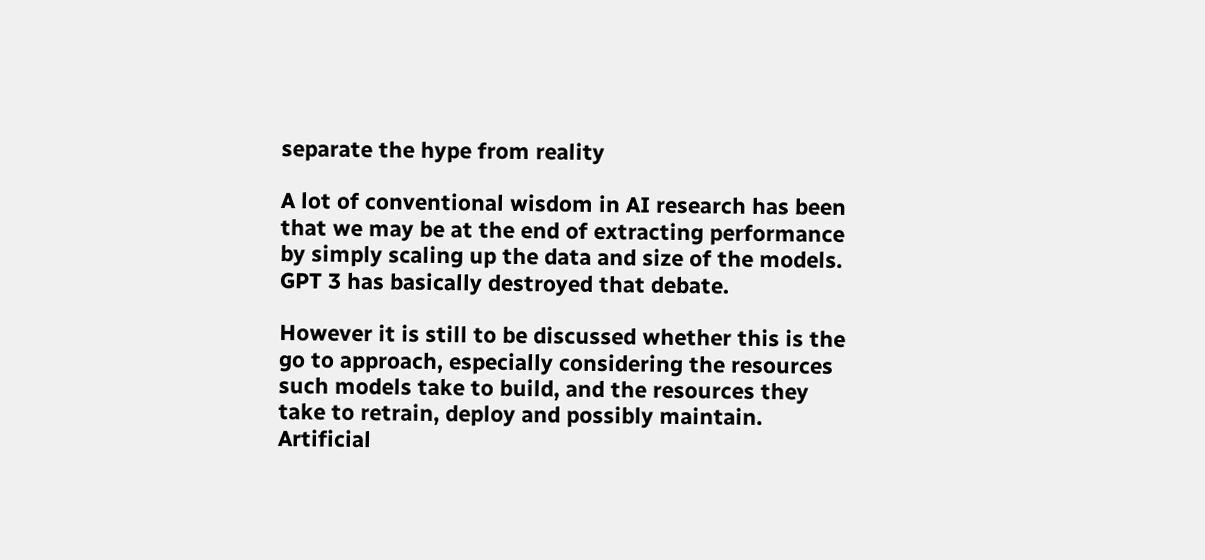separate the hype from reality

A lot of conventional wisdom in AI research has been that we may be at the end of extracting performance by simply scaling up the data and size of the models. GPT 3 has basically destroyed that debate.

However it is still to be discussed whether this is the go to approach, especially considering the resources such models take to build, and the resources they take to retrain, deploy and possibly maintain. Artificial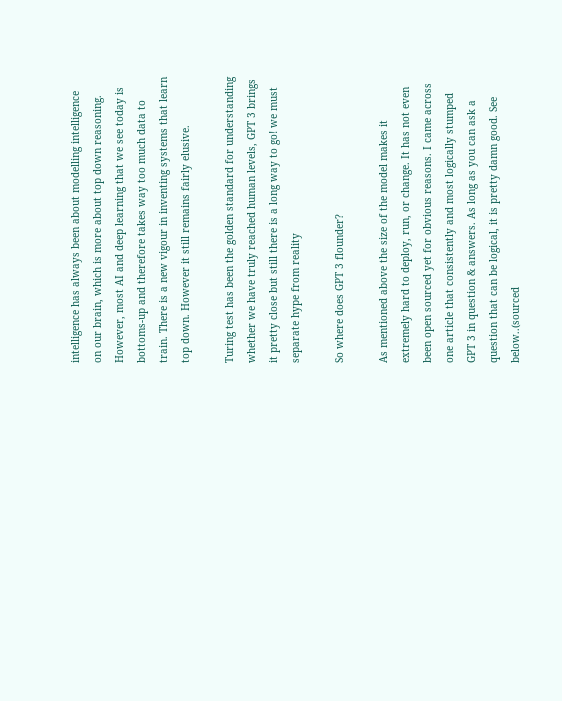intelligence has always been about modelling intelligence on our brain, which is more about top down reasoning. However, most AI and deep learning that we see today is bottoms-up and therefore takes way too much data to train. There is a new vigour in inventing systems that learn top down. However it still remains fairly elusive.

Turing test has been the golden standard for understanding whether we have truly reached human levels, GPT 3 brings it pretty close but still there is a long way to go! we must separate hype from reality

So where does GPT 3 flounder?

As mentioned above the size of the model makes it extremely hard to deploy, run, or change. It has not even been open sourced yet for obvious reasons. I came across one article that consistently and most logically stumped GPT 3 in question & answers. As long as you can ask a question that can be logical, it is pretty damn good. See below..(sourced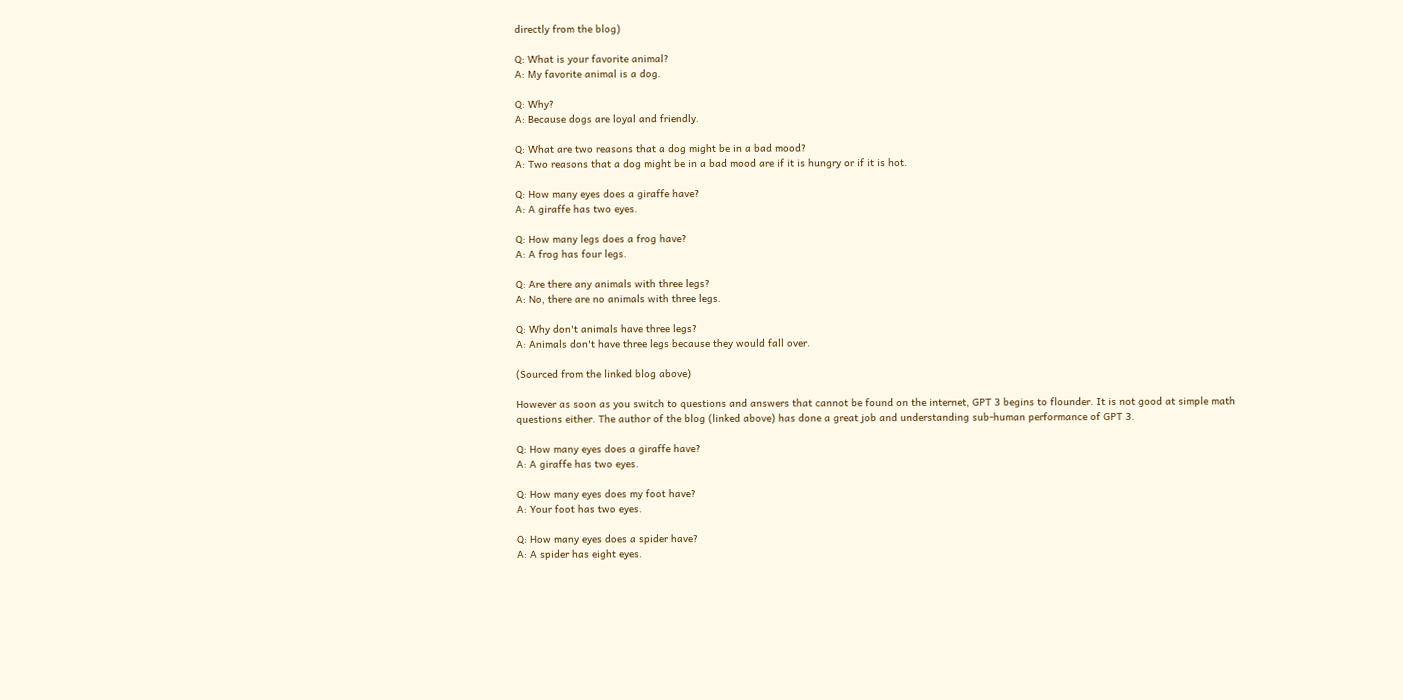directly from the blog)

Q: What is your favorite animal?
A: My favorite animal is a dog.

Q: Why?
A: Because dogs are loyal and friendly.

Q: What are two reasons that a dog might be in a bad mood?
A: Two reasons that a dog might be in a bad mood are if it is hungry or if it is hot.

Q: How many eyes does a giraffe have?
A: A giraffe has two eyes.

Q: How many legs does a frog have?
A: A frog has four legs.

Q: Are there any animals with three legs?
A: No, there are no animals with three legs.

Q: Why don't animals have three legs?
A: Animals don't have three legs because they would fall over.

(Sourced from the linked blog above)

However as soon as you switch to questions and answers that cannot be found on the internet, GPT 3 begins to flounder. It is not good at simple math questions either. The author of the blog (linked above) has done a great job and understanding sub-human performance of GPT 3.

Q: How many eyes does a giraffe have?
A: A giraffe has two eyes.

Q: How many eyes does my foot have?
A: Your foot has two eyes.

Q: How many eyes does a spider have?
A: A spider has eight eyes.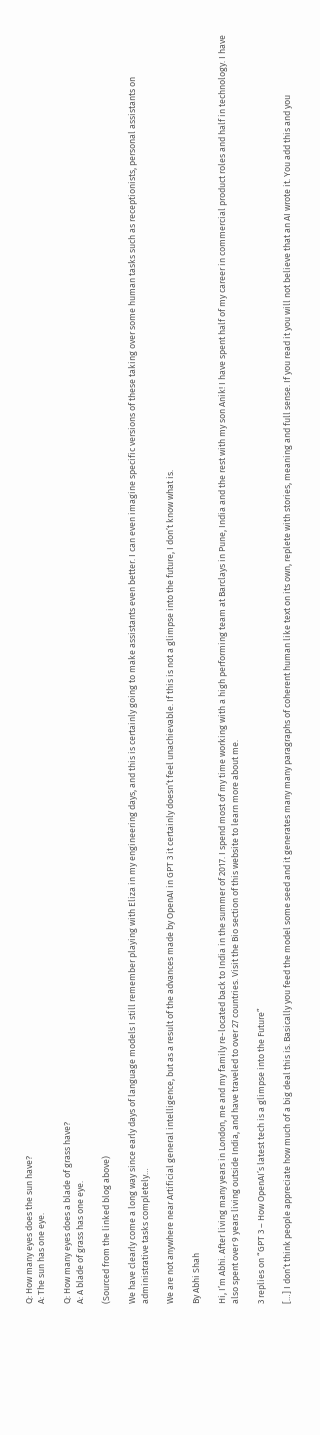Q: How many eyes does the sun have?
A: The sun has one eye.

Q: How many eyes does a blade of grass have?
A: A blade of grass has one eye.

(Sourced from the linked blog above)

We have clearly come a long way since early days of language models I still remember playing with Eliza in my engineering days, and this is certainly going to make assistants even better. I can even imagine specific versions of these taking over some human tasks such as receptionists, personal assistants on administrative tasks completely…

We are not anywhere near Artificial general intelligence, but as a result of the advances made by OpenAI in GPT 3 it certainly doesn’t feel unachievable. If this is not a glimpse into the future, I don’t know what is.

By Abhi Shah

Hi, I’m Abhi. After living many years in London, me and my family re-located back to India in the summer of 2017. I spend most of my time working with a high performing team at Barclays in Pune, India and the rest with my son Anik! I have spent half of my career in commercial product roles and half in technology. I have also spent over 9 years living outside India, and have traveled to over 27 countries. Visit the Bio section of this website to learn more about me.

3 replies on “GPT 3 – How OpenAI’s latest tech is a glimpse into the Future”

[…] I don’t think people appreciate how much of a big deal this is. Basically you feed the model some seed and it generates many many paragraphs of coherent human like text on its own, replete with stories, meaning and full sense. If you read it you will not believe that an AI wrote it. You add this and you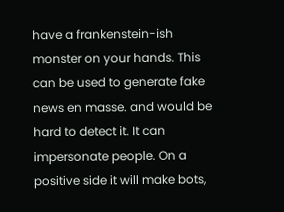have a frankenstein-ish monster on your hands. This can be used to generate fake news en masse. and would be hard to detect it. It can impersonate people. On a positive side it will make bots,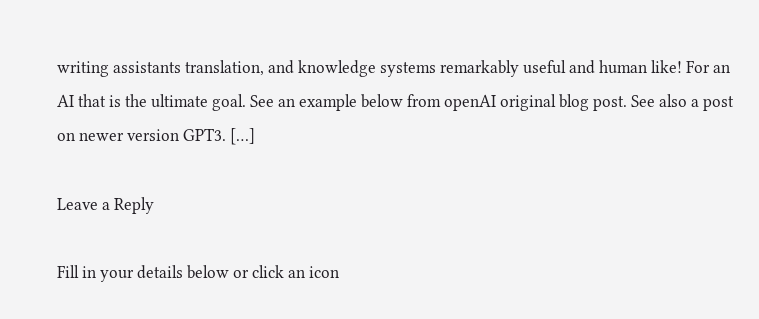writing assistants translation, and knowledge systems remarkably useful and human like! For an AI that is the ultimate goal. See an example below from openAI original blog post. See also a post on newer version GPT3. […]

Leave a Reply

Fill in your details below or click an icon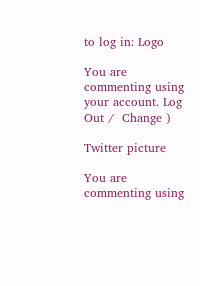to log in: Logo

You are commenting using your account. Log Out /  Change )

Twitter picture

You are commenting using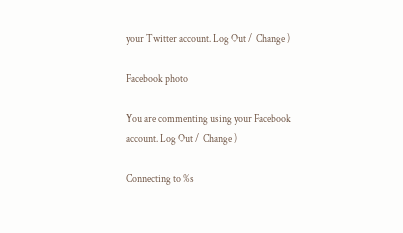your Twitter account. Log Out /  Change )

Facebook photo

You are commenting using your Facebook account. Log Out /  Change )

Connecting to %s